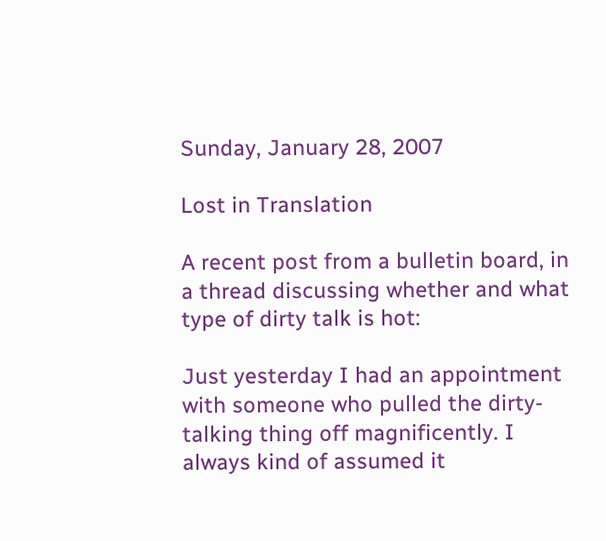Sunday, January 28, 2007

Lost in Translation

A recent post from a bulletin board, in a thread discussing whether and what type of dirty talk is hot:

Just yesterday I had an appointment with someone who pulled the dirty-talking thing off magnificently. I always kind of assumed it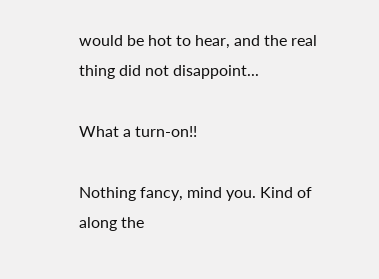would be hot to hear, and the real thing did not disappoint...

What a turn-on!!

Nothing fancy, mind you. Kind of along the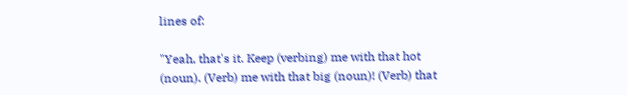lines of:

"Yeah, that's it. Keep (verbing) me with that hot (noun). (Verb) me with that big (noun)! (Verb) that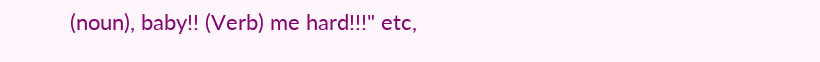(noun), baby!! (Verb) me hard!!!" etc,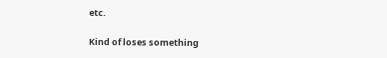etc.

Kind of loses something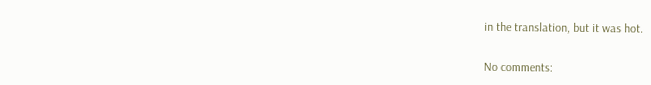in the translation, but it was hot.

No comments: